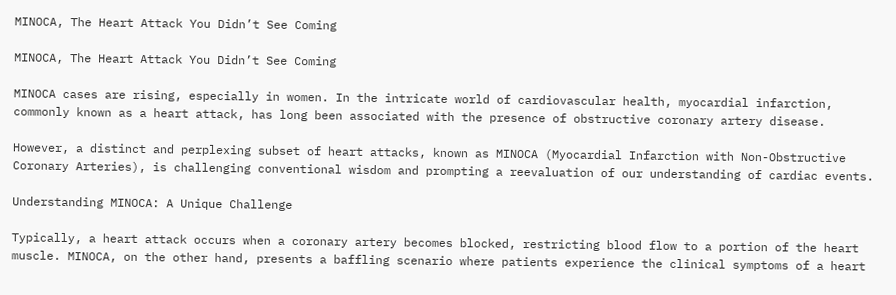MINOCA, The Heart Attack You Didn’t See Coming

MINOCA, The Heart Attack You Didn’t See Coming

MINOCA cases are rising, especially in women. In the intricate world of cardiovascular health, myocardial infarction, commonly known as a heart attack, has long been associated with the presence of obstructive coronary artery disease.

However, a distinct and perplexing subset of heart attacks, known as MINOCA (Myocardial Infarction with Non-Obstructive Coronary Arteries), is challenging conventional wisdom and prompting a reevaluation of our understanding of cardiac events.

Understanding MINOCA: A Unique Challenge

Typically, a heart attack occurs when a coronary artery becomes blocked, restricting blood flow to a portion of the heart muscle. MINOCA, on the other hand, presents a baffling scenario where patients experience the clinical symptoms of a heart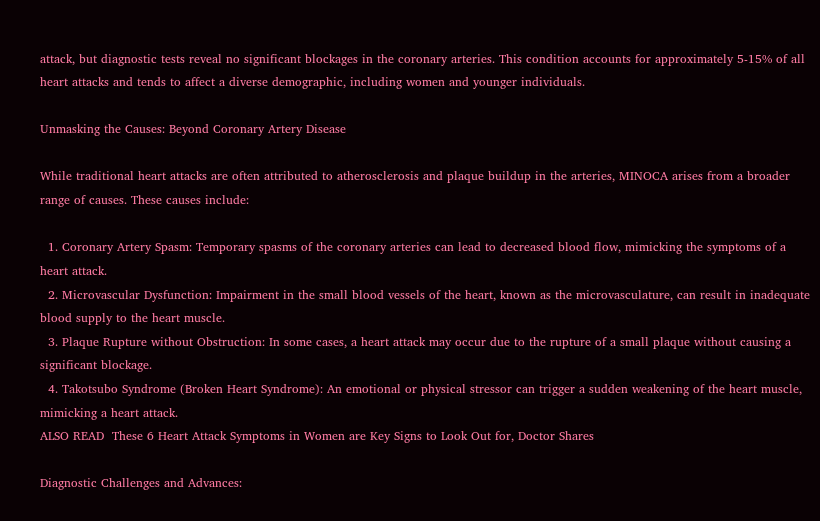attack, but diagnostic tests reveal no significant blockages in the coronary arteries. This condition accounts for approximately 5-15% of all heart attacks and tends to affect a diverse demographic, including women and younger individuals.

Unmasking the Causes: Beyond Coronary Artery Disease

While traditional heart attacks are often attributed to atherosclerosis and plaque buildup in the arteries, MINOCA arises from a broader range of causes. These causes include:

  1. Coronary Artery Spasm: Temporary spasms of the coronary arteries can lead to decreased blood flow, mimicking the symptoms of a heart attack.
  2. Microvascular Dysfunction: Impairment in the small blood vessels of the heart, known as the microvasculature, can result in inadequate blood supply to the heart muscle.
  3. Plaque Rupture without Obstruction: In some cases, a heart attack may occur due to the rupture of a small plaque without causing a significant blockage.
  4. Takotsubo Syndrome (Broken Heart Syndrome): An emotional or physical stressor can trigger a sudden weakening of the heart muscle, mimicking a heart attack.
ALSO READ  These 6 Heart Attack Symptoms in Women are Key Signs to Look Out for, Doctor Shares

Diagnostic Challenges and Advances: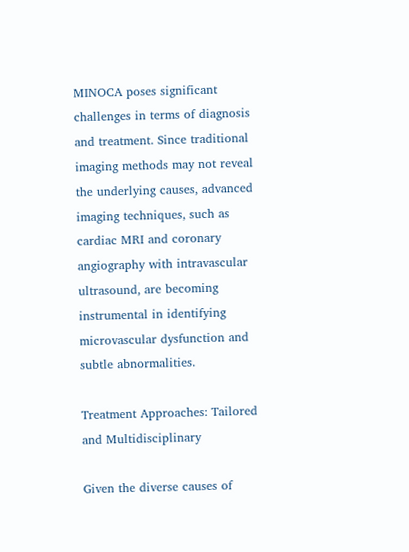MINOCA poses significant challenges in terms of diagnosis and treatment. Since traditional imaging methods may not reveal the underlying causes, advanced imaging techniques, such as cardiac MRI and coronary angiography with intravascular ultrasound, are becoming instrumental in identifying microvascular dysfunction and subtle abnormalities.

Treatment Approaches: Tailored and Multidisciplinary

Given the diverse causes of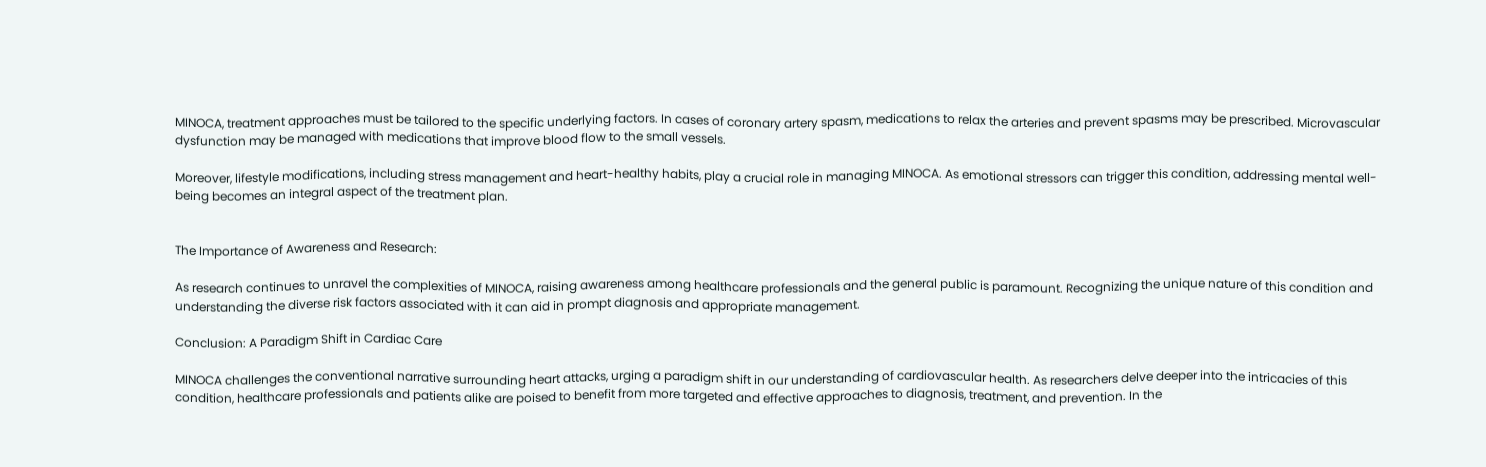MINOCA, treatment approaches must be tailored to the specific underlying factors. In cases of coronary artery spasm, medications to relax the arteries and prevent spasms may be prescribed. Microvascular dysfunction may be managed with medications that improve blood flow to the small vessels.

Moreover, lifestyle modifications, including stress management and heart-healthy habits, play a crucial role in managing MINOCA. As emotional stressors can trigger this condition, addressing mental well-being becomes an integral aspect of the treatment plan.


The Importance of Awareness and Research:

As research continues to unravel the complexities of MINOCA, raising awareness among healthcare professionals and the general public is paramount. Recognizing the unique nature of this condition and understanding the diverse risk factors associated with it can aid in prompt diagnosis and appropriate management.

Conclusion: A Paradigm Shift in Cardiac Care

MINOCA challenges the conventional narrative surrounding heart attacks, urging a paradigm shift in our understanding of cardiovascular health. As researchers delve deeper into the intricacies of this condition, healthcare professionals and patients alike are poised to benefit from more targeted and effective approaches to diagnosis, treatment, and prevention. In the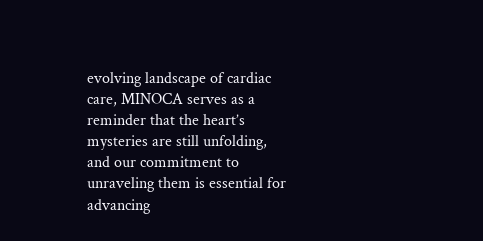evolving landscape of cardiac care, MINOCA serves as a reminder that the heart’s mysteries are still unfolding, and our commitment to unraveling them is essential for advancing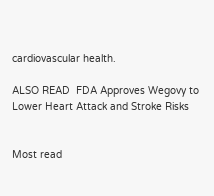cardiovascular health.

ALSO READ  FDA Approves Wegovy to Lower Heart Attack and Stroke Risks


Most read